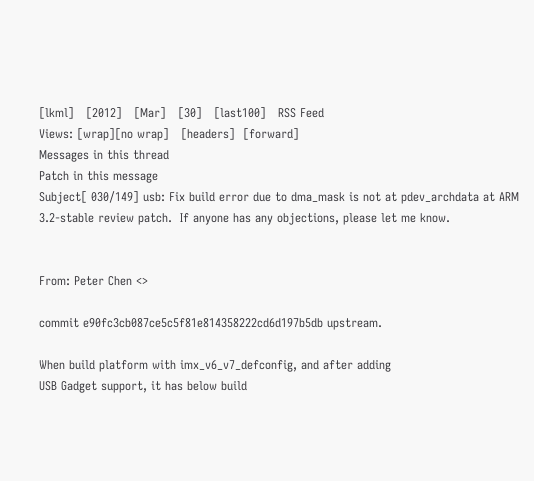[lkml]   [2012]   [Mar]   [30]   [last100]   RSS Feed
Views: [wrap][no wrap]   [headers]  [forward]
Messages in this thread
Patch in this message
Subject[ 030/149] usb: Fix build error due to dma_mask is not at pdev_archdata at ARM
3.2-stable review patch.  If anyone has any objections, please let me know.


From: Peter Chen <>

commit e90fc3cb087ce5c5f81e814358222cd6d197b5db upstream.

When build platform with imx_v6_v7_defconfig, and after adding
USB Gadget support, it has below build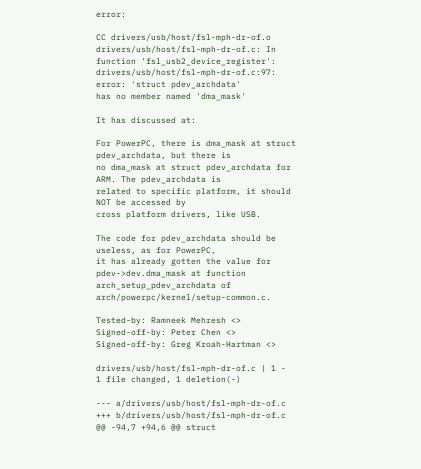error:

CC drivers/usb/host/fsl-mph-dr-of.o
drivers/usb/host/fsl-mph-dr-of.c: In function 'fsl_usb2_device_register':
drivers/usb/host/fsl-mph-dr-of.c:97: error: 'struct pdev_archdata'
has no member named 'dma_mask'

It has discussed at:

For PowerPC, there is dma_mask at struct pdev_archdata, but there is
no dma_mask at struct pdev_archdata for ARM. The pdev_archdata is
related to specific platform, it should NOT be accessed by
cross platform drivers, like USB.

The code for pdev_archdata should be useless, as for PowerPC,
it has already gotten the value for pdev->dev.dma_mask at function
arch_setup_pdev_archdata of arch/powerpc/kernel/setup-common.c.

Tested-by: Ramneek Mehresh <>
Signed-off-by: Peter Chen <>
Signed-off-by: Greg Kroah-Hartman <>

drivers/usb/host/fsl-mph-dr-of.c | 1 -
1 file changed, 1 deletion(-)

--- a/drivers/usb/host/fsl-mph-dr-of.c
+++ b/drivers/usb/host/fsl-mph-dr-of.c
@@ -94,7 +94,6 @@ struct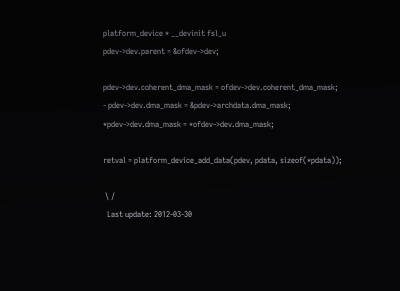platform_device * __devinit fsl_u
pdev->dev.parent = &ofdev->dev;

pdev->dev.coherent_dma_mask = ofdev->dev.coherent_dma_mask;
- pdev->dev.dma_mask = &pdev->archdata.dma_mask;
*pdev->dev.dma_mask = *ofdev->dev.dma_mask;

retval = platform_device_add_data(pdev, pdata, sizeof(*pdata));

 \ /
  Last update: 2012-03-30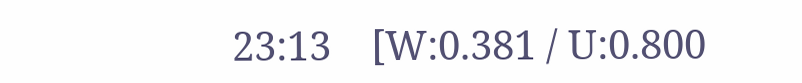23:13    [W:0.381 / U:0.800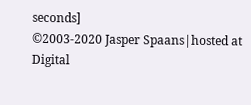seconds]
©2003-2020 Jasper Spaans|hosted at Digital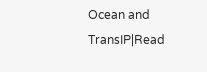Ocean and TransIP|Read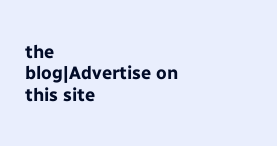the blog|Advertise on this site